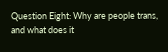Question Eight: Why are people trans, and what does it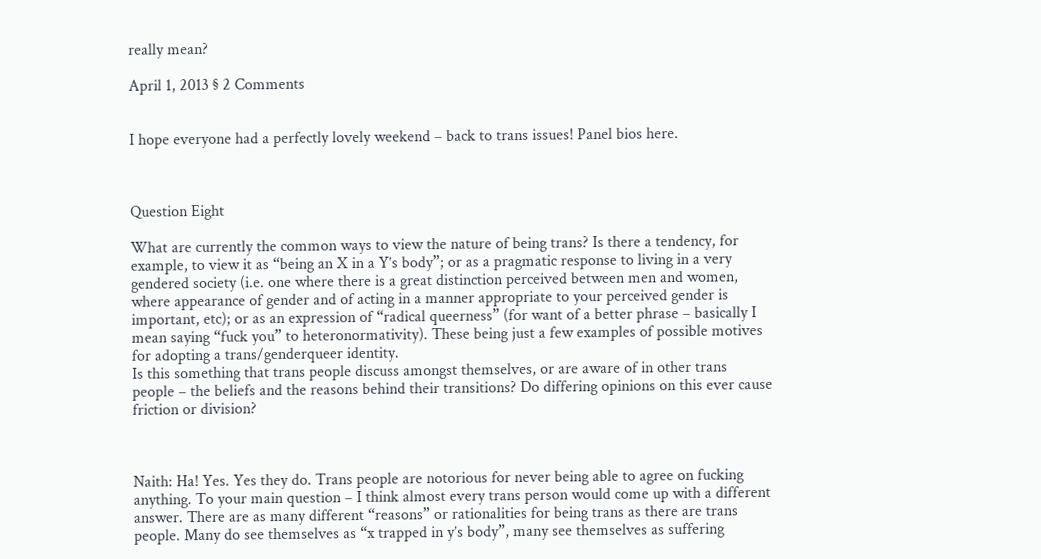really mean?

April 1, 2013 § 2 Comments


I hope everyone had a perfectly lovely weekend – back to trans issues! Panel bios here.



Question Eight

What are currently the common ways to view the nature of being trans? Is there a tendency, for example, to view it as “being an X in a Y’s body”; or as a pragmatic response to living in a very gendered society (i.e. one where there is a great distinction perceived between men and women, where appearance of gender and of acting in a manner appropriate to your perceived gender is important, etc); or as an expression of “radical queerness” (for want of a better phrase – basically I mean saying “fuck you” to heteronormativity). These being just a few examples of possible motives for adopting a trans/genderqueer identity.
Is this something that trans people discuss amongst themselves, or are aware of in other trans people – the beliefs and the reasons behind their transitions? Do differing opinions on this ever cause friction or division?



Naith: Ha! Yes. Yes they do. Trans people are notorious for never being able to agree on fucking anything. To your main question – I think almost every trans person would come up with a different answer. There are as many different “reasons” or rationalities for being trans as there are trans people. Many do see themselves as “x trapped in y’s body”, many see themselves as suffering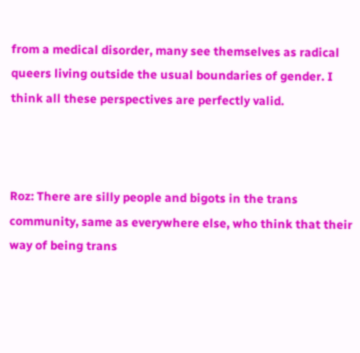from a medical disorder, many see themselves as radical queers living outside the usual boundaries of gender. I think all these perspectives are perfectly valid.



Roz: There are silly people and bigots in the trans community, same as everywhere else, who think that their way of being trans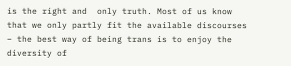is the right and  only truth. Most of us know that we only partly fit the available discourses – the best way of being trans is to enjoy the diversity of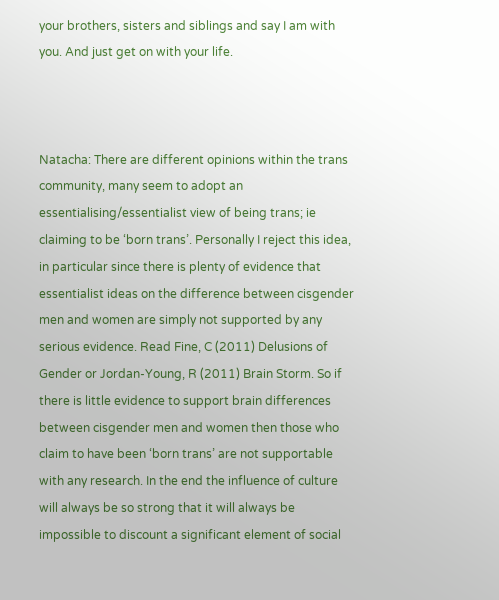your brothers, sisters and siblings and say I am with  you. And just get on with your life.



Natacha: There are different opinions within the trans community, many seem to adopt an essentialising/essentialist view of being trans; ie claiming to be ‘born trans’. Personally I reject this idea, in particular since there is plenty of evidence that essentialist ideas on the difference between cisgender men and women are simply not supported by any serious evidence. Read Fine, C (2011) Delusions of Gender or Jordan-Young, R (2011) Brain Storm. So if there is little evidence to support brain differences between cisgender men and women then those who claim to have been ‘born trans’ are not supportable with any research. In the end the influence of culture will always be so strong that it will always be impossible to discount a significant element of social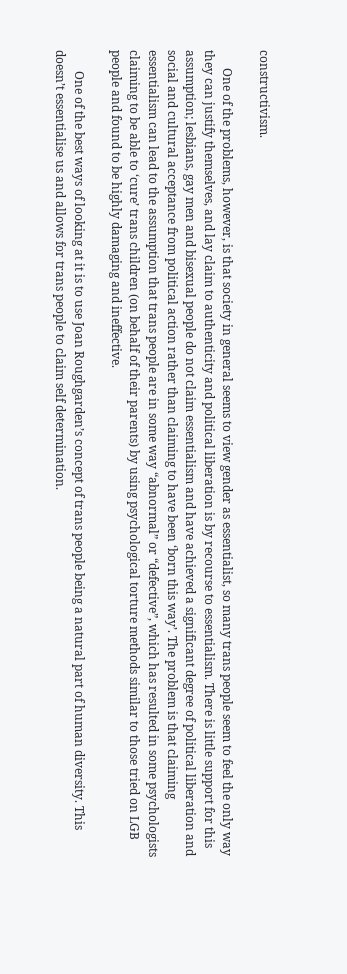constructivism.

      One of the problems, however, is that society in general seems to view gender as essentialist, so many trans people seem to feel the only way they can justify themselves, and lay claim to authenticity and political liberation is by recourse to essentialism. There is little support for this assumption; lesbians, gay men and bisexual people do not claim essentialism and have achieved a significant degree of political liberation and social and cultural acceptance from political action rather than claiming to have been ‘born this way’. The problem is that claiming essentialism can lead to the assumption that trans people are in some way “abnormal” or “defective”, which has resulted in some psychologists claiming to be able to ‘cure’ trans children (on behalf of their parents) by using psychological torture methods similar to those tried on LGB people and found to be highly damaging and ineffective.

       One of the best ways of looking at it is to use Joan Roughgarden’s concept of trans people being a natural part of human diversity. This doesn’t essentialise us and allows for trans people to claim self determination.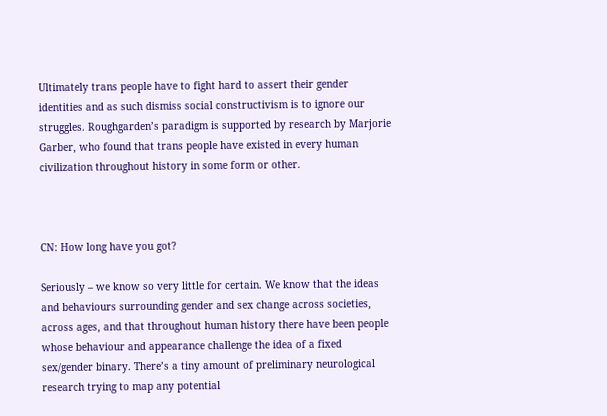Ultimately trans people have to fight hard to assert their gender identities and as such dismiss social constructivism is to ignore our struggles. Roughgarden’s paradigm is supported by research by Marjorie Garber, who found that trans people have existed in every human civilization throughout history in some form or other.



CN: How long have you got?

Seriously – we know so very little for certain. We know that the ideas and behaviours surrounding gender and sex change across societies, across ages, and that throughout human history there have been people whose behaviour and appearance challenge the idea of a fixed sex/gender binary. There’s a tiny amount of preliminary neurological research trying to map any potential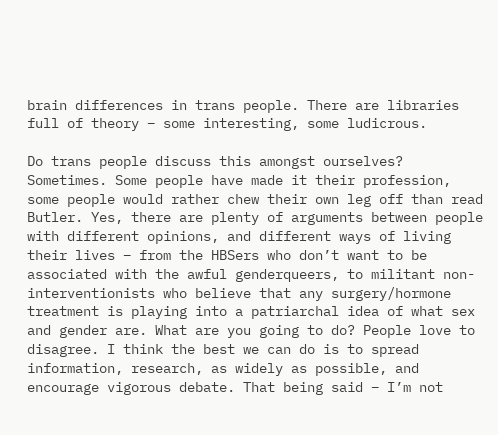brain differences in trans people. There are libraries full of theory – some interesting, some ludicrous.

Do trans people discuss this amongst ourselves? Sometimes. Some people have made it their profession, some people would rather chew their own leg off than read Butler. Yes, there are plenty of arguments between people with different opinions, and different ways of living their lives – from the HBSers who don’t want to be associated with the awful genderqueers, to militant non-interventionists who believe that any surgery/hormone treatment is playing into a patriarchal idea of what sex and gender are. What are you going to do? People love to disagree. I think the best we can do is to spread information, research, as widely as possible, and encourage vigorous debate. That being said – I’m not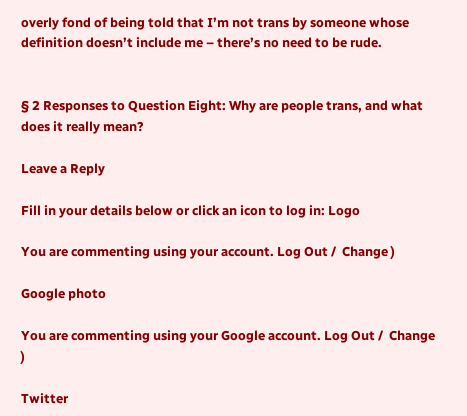overly fond of being told that I’m not trans by someone whose definition doesn’t include me – there’s no need to be rude.


§ 2 Responses to Question Eight: Why are people trans, and what does it really mean?

Leave a Reply

Fill in your details below or click an icon to log in: Logo

You are commenting using your account. Log Out /  Change )

Google photo

You are commenting using your Google account. Log Out /  Change )

Twitter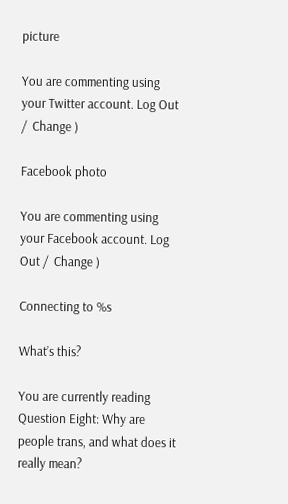picture

You are commenting using your Twitter account. Log Out /  Change )

Facebook photo

You are commenting using your Facebook account. Log Out /  Change )

Connecting to %s

What’s this?

You are currently reading Question Eight: Why are people trans, and what does it really mean?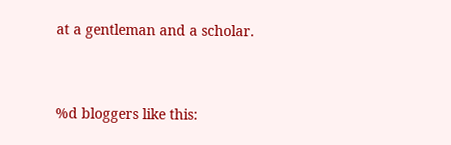at a gentleman and a scholar.


%d bloggers like this: